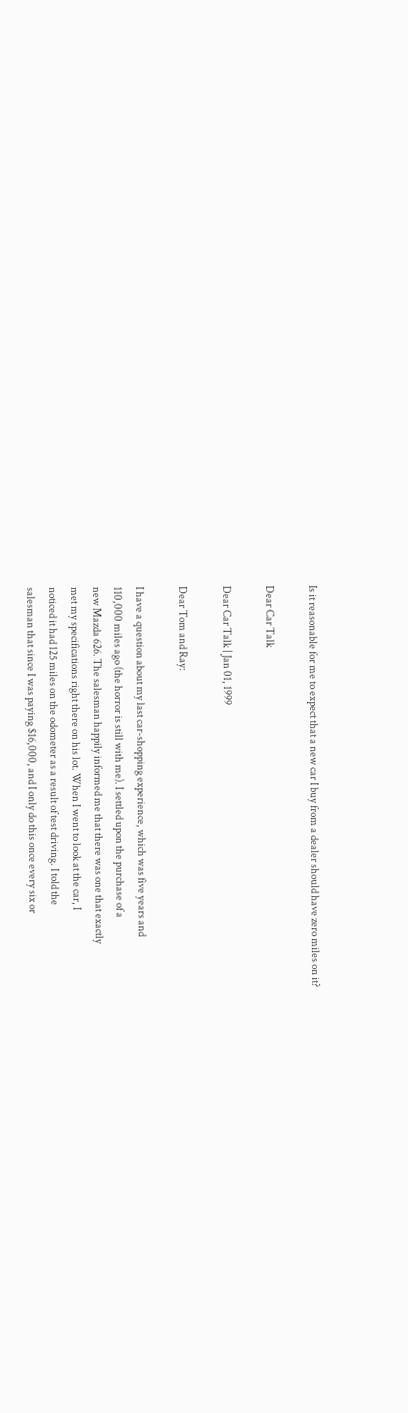Is it reasonable for me to expect that a new car I buy from a dealer should have zero miles on it?

Dear Car Talk

Dear Car Talk | Jan 01, 1999

Dear Tom and Ray:

I have a question about my last car-shopping experience, which was five years and
110,000 miles ago (the horror is still with me). I settled upon the purchase of a
new Mazda 626. The salesman happily informed me that there was one that exactly
met my specifications right there on his lot. When I went to look at the car, I
noticed it had 125 miles on the odometer as a result of test driving. I told the
salesman that since I was paying $16,000, and I only do this once every six or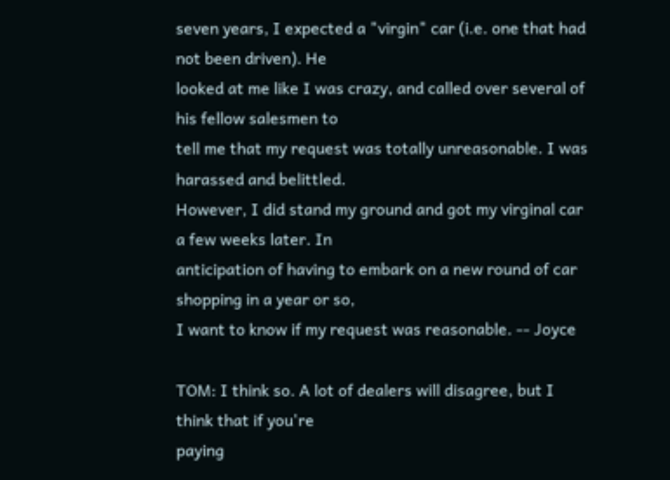seven years, I expected a "virgin" car (i.e. one that had not been driven). He
looked at me like I was crazy, and called over several of his fellow salesmen to
tell me that my request was totally unreasonable. I was harassed and belittled.
However, I did stand my ground and got my virginal car a few weeks later. In
anticipation of having to embark on a new round of car shopping in a year or so,
I want to know if my request was reasonable. -- Joyce

TOM: I think so. A lot of dealers will disagree, but I think that if you're
paying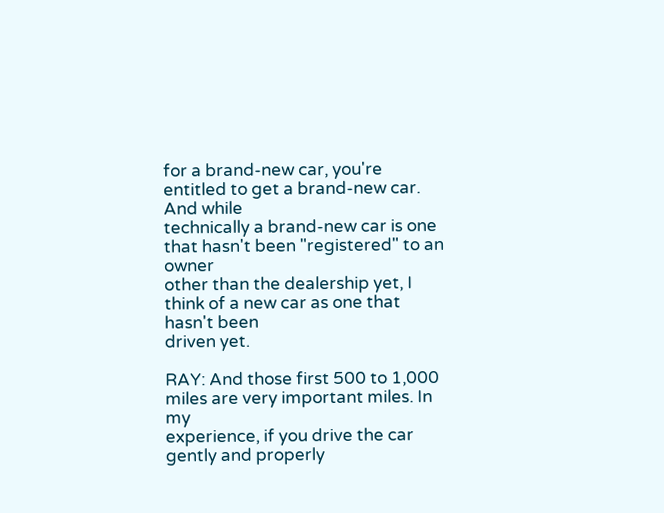for a brand-new car, you're entitled to get a brand-new car. And while
technically a brand-new car is one that hasn't been "registered" to an owner
other than the dealership yet, I think of a new car as one that hasn't been
driven yet.

RAY: And those first 500 to 1,000 miles are very important miles. In my
experience, if you drive the car gently and properly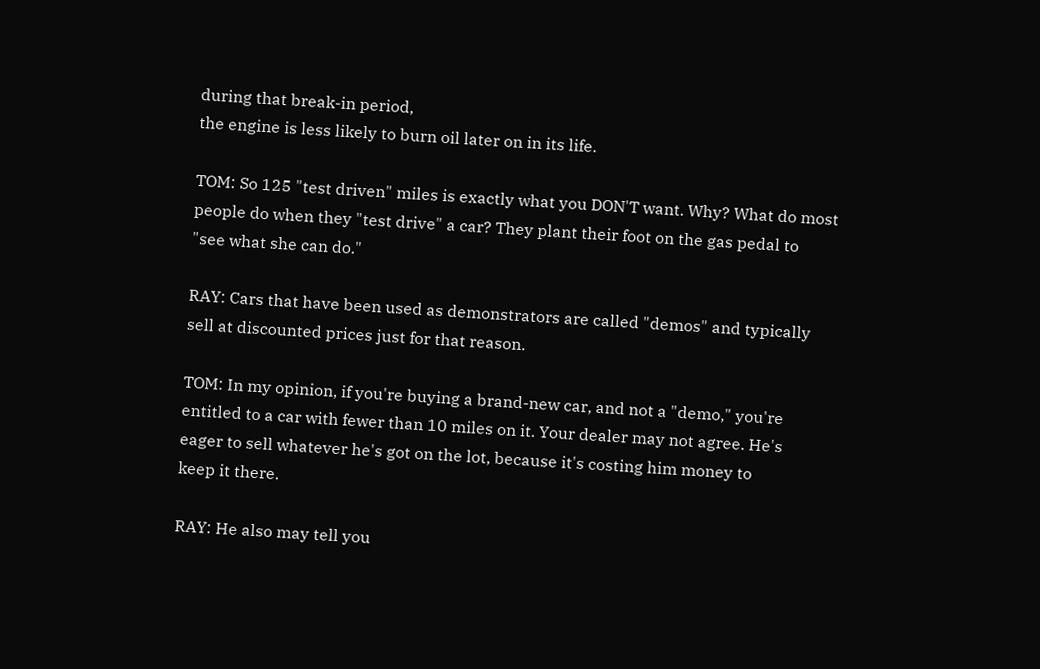during that break-in period,
the engine is less likely to burn oil later on in its life.

TOM: So 125 "test driven" miles is exactly what you DON'T want. Why? What do most
people do when they "test drive" a car? They plant their foot on the gas pedal to
"see what she can do."

RAY: Cars that have been used as demonstrators are called "demos" and typically
sell at discounted prices just for that reason.

TOM: In my opinion, if you're buying a brand-new car, and not a "demo," you're
entitled to a car with fewer than 10 miles on it. Your dealer may not agree. He's
eager to sell whatever he's got on the lot, because it's costing him money to
keep it there.

RAY: He also may tell you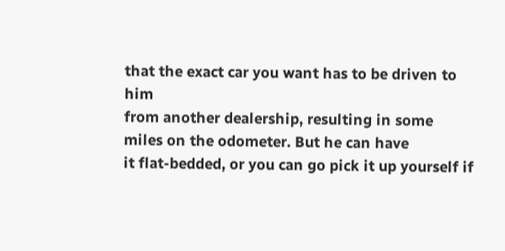that the exact car you want has to be driven to him
from another dealership, resulting in some miles on the odometer. But he can have
it flat-bedded, or you can go pick it up yourself if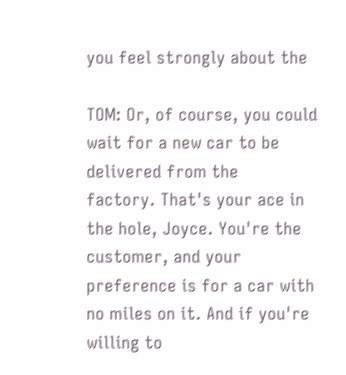you feel strongly about the

TOM: Or, of course, you could wait for a new car to be delivered from the
factory. That's your ace in the hole, Joyce. You're the customer, and your
preference is for a car with no miles on it. And if you're willing to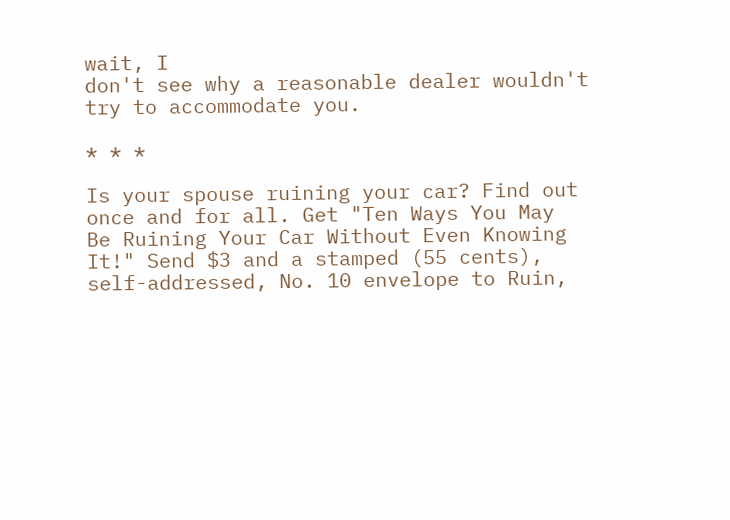wait, I
don't see why a reasonable dealer wouldn't try to accommodate you.

* * *

Is your spouse ruining your car? Find out once and for all. Get "Ten Ways You May
Be Ruining Your Car Without Even Knowing It!" Send $3 and a stamped (55 cents),
self-addressed, No. 10 envelope to Ruin,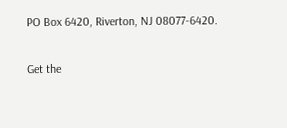PO Box 6420, Riverton, NJ 08077-6420.

Get the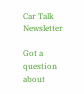Car Talk Newsletter

Got a question about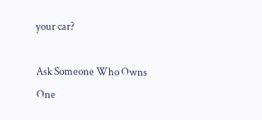your car?

Ask Someone Who Owns One